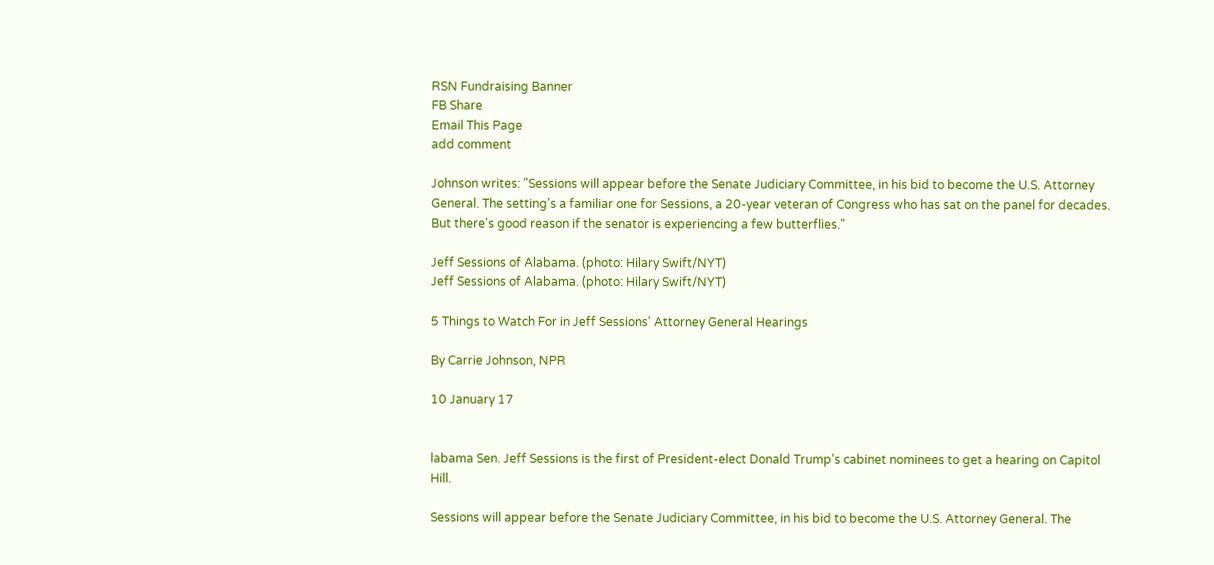RSN Fundraising Banner
FB Share
Email This Page
add comment

Johnson writes: "Sessions will appear before the Senate Judiciary Committee, in his bid to become the U.S. Attorney General. The setting's a familiar one for Sessions, a 20-year veteran of Congress who has sat on the panel for decades. But there's good reason if the senator is experiencing a few butterflies."

Jeff Sessions of Alabama. (photo: Hilary Swift/NYT)
Jeff Sessions of Alabama. (photo: Hilary Swift/NYT)

5 Things to Watch For in Jeff Sessions' Attorney General Hearings

By Carrie Johnson, NPR

10 January 17


labama Sen. Jeff Sessions is the first of President-elect Donald Trump's cabinet nominees to get a hearing on Capitol Hill.

Sessions will appear before the Senate Judiciary Committee, in his bid to become the U.S. Attorney General. The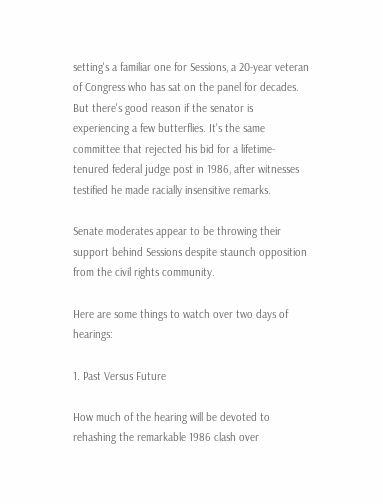setting's a familiar one for Sessions, a 20-year veteran of Congress who has sat on the panel for decades. But there's good reason if the senator is experiencing a few butterflies. It's the same committee that rejected his bid for a lifetime-tenured federal judge post in 1986, after witnesses testified he made racially insensitive remarks.

Senate moderates appear to be throwing their support behind Sessions despite staunch opposition from the civil rights community.

Here are some things to watch over two days of hearings:

1. Past Versus Future

How much of the hearing will be devoted to rehashing the remarkable 1986 clash over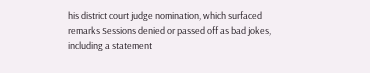his district court judge nomination, which surfaced remarks Sessions denied or passed off as bad jokes, including a statement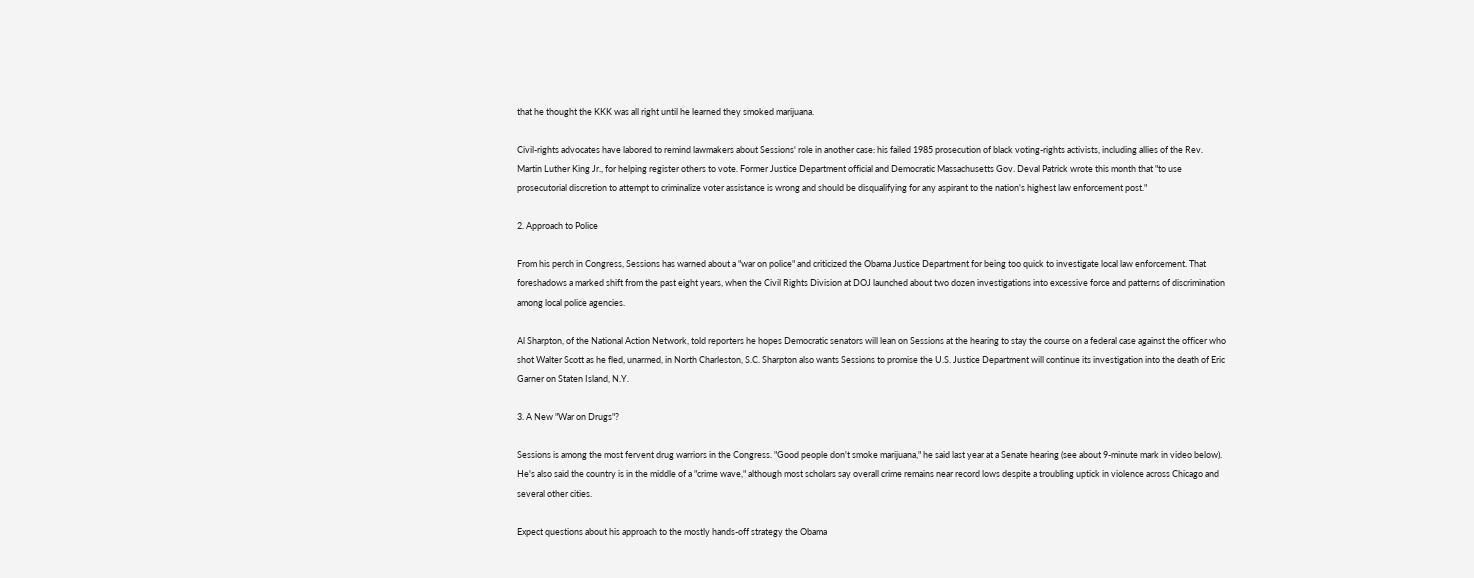that he thought the KKK was all right until he learned they smoked marijuana.

Civil-rights advocates have labored to remind lawmakers about Sessions' role in another case: his failed 1985 prosecution of black voting-rights activists, including allies of the Rev. Martin Luther King Jr., for helping register others to vote. Former Justice Department official and Democratic Massachusetts Gov. Deval Patrick wrote this month that "to use prosecutorial discretion to attempt to criminalize voter assistance is wrong and should be disqualifying for any aspirant to the nation's highest law enforcement post."

2. Approach to Police

From his perch in Congress, Sessions has warned about a "war on police" and criticized the Obama Justice Department for being too quick to investigate local law enforcement. That foreshadows a marked shift from the past eight years, when the Civil Rights Division at DOJ launched about two dozen investigations into excessive force and patterns of discrimination among local police agencies.

Al Sharpton, of the National Action Network, told reporters he hopes Democratic senators will lean on Sessions at the hearing to stay the course on a federal case against the officer who shot Walter Scott as he fled, unarmed, in North Charleston, S.C. Sharpton also wants Sessions to promise the U.S. Justice Department will continue its investigation into the death of Eric Garner on Staten Island, N.Y.

3. A New "War on Drugs"?

Sessions is among the most fervent drug warriors in the Congress. "Good people don't smoke marijuana," he said last year at a Senate hearing (see about 9-minute mark in video below). He's also said the country is in the middle of a "crime wave," although most scholars say overall crime remains near record lows despite a troubling uptick in violence across Chicago and several other cities.

Expect questions about his approach to the mostly hands-off strategy the Obama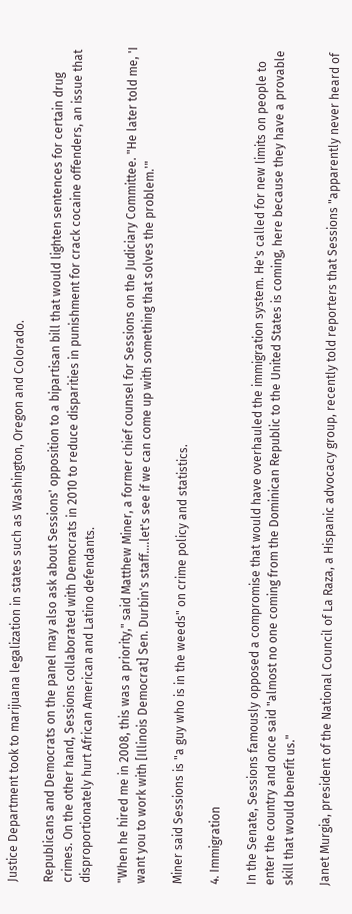Justice Department took to marijuana legalization in states such as Washington, Oregon and Colorado.

Republicans and Democrats on the panel may also ask about Sessions' opposition to a bipartisan bill that would lighten sentences for certain drug crimes. On the other hand, Sessions collaborated with Democrats in 2010 to reduce disparities in punishment for crack cocaine offenders, an issue that disproportionately hurt African American and Latino defendants.

"When he hired me in 2008, this was a priority," said Matthew Miner, a former chief counsel for Sessions on the Judiciary Committee. "He later told me, 'I want you to work with [Illinois Democrat] Sen. Durbin's staff....let's see if we can come up with something that solves the problem.'"

Miner said Sessions is "a guy who is in the weeds" on crime policy and statistics.

4. Immigration

In the Senate, Sessions famously opposed a compromise that would have overhauled the immigration system. He's called for new limits on people to enter the country and once said "almost no one coming from the Dominican Republic to the United States is coming, here because they have a provable skill that would benefit us."

Janet Murgia, president of the National Council of La Raza, a Hispanic advocacy group, recently told reporters that Sessions "apparently never heard of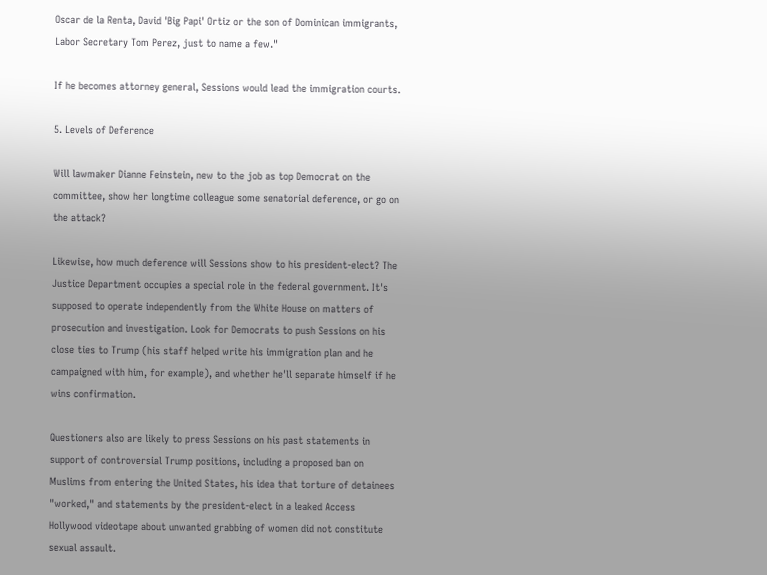Oscar de la Renta, David 'Big Papi' Ortiz or the son of Dominican immigrants, Labor Secretary Tom Perez, just to name a few."

If he becomes attorney general, Sessions would lead the immigration courts.

5. Levels of Deference

Will lawmaker Dianne Feinstein, new to the job as top Democrat on the committee, show her longtime colleague some senatorial deference, or go on the attack?

Likewise, how much deference will Sessions show to his president-elect? The Justice Department occupies a special role in the federal government. It's supposed to operate independently from the White House on matters of prosecution and investigation. Look for Democrats to push Sessions on his close ties to Trump (his staff helped write his immigration plan and he campaigned with him, for example), and whether he'll separate himself if he wins confirmation.

Questioners also are likely to press Sessions on his past statements in support of controversial Trump positions, including a proposed ban on Muslims from entering the United States, his idea that torture of detainees "worked," and statements by the president-elect in a leaked Access Hollywood videotape about unwanted grabbing of women did not constitute sexual assault.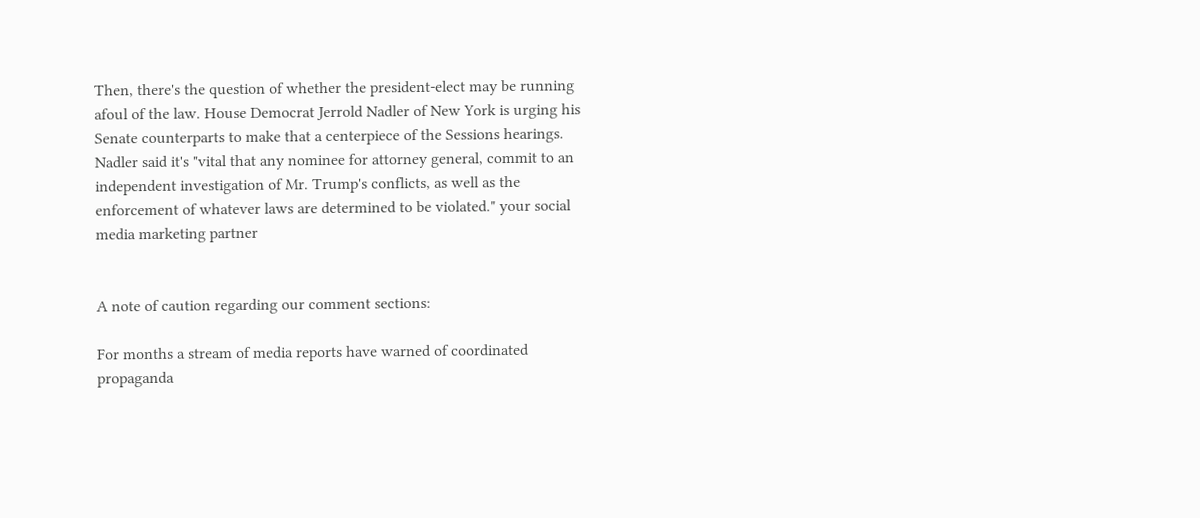Then, there's the question of whether the president-elect may be running afoul of the law. House Democrat Jerrold Nadler of New York is urging his Senate counterparts to make that a centerpiece of the Sessions hearings. Nadler said it's "vital that any nominee for attorney general, commit to an independent investigation of Mr. Trump's conflicts, as well as the enforcement of whatever laws are determined to be violated." your social media marketing partner


A note of caution regarding our comment sections:

For months a stream of media reports have warned of coordinated propaganda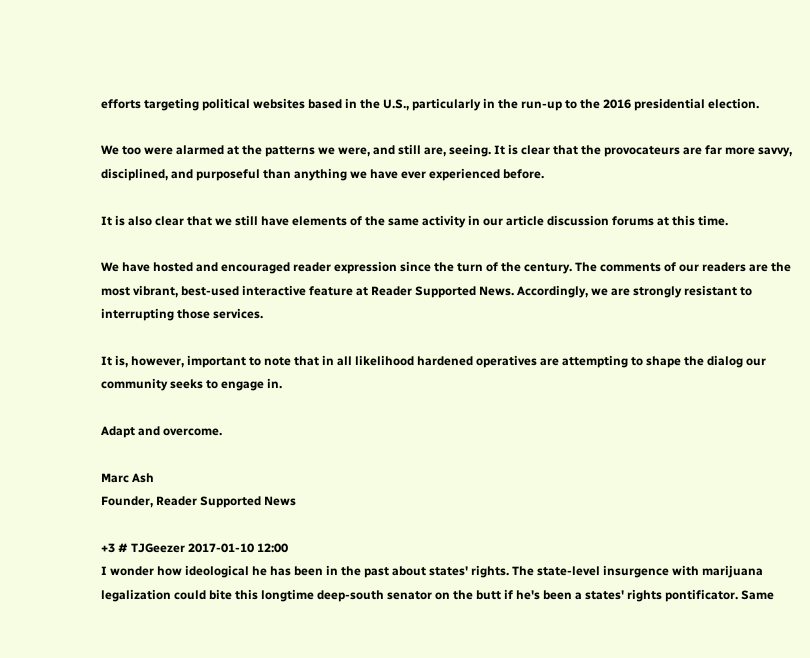efforts targeting political websites based in the U.S., particularly in the run-up to the 2016 presidential election.

We too were alarmed at the patterns we were, and still are, seeing. It is clear that the provocateurs are far more savvy, disciplined, and purposeful than anything we have ever experienced before.

It is also clear that we still have elements of the same activity in our article discussion forums at this time.

We have hosted and encouraged reader expression since the turn of the century. The comments of our readers are the most vibrant, best-used interactive feature at Reader Supported News. Accordingly, we are strongly resistant to interrupting those services.

It is, however, important to note that in all likelihood hardened operatives are attempting to shape the dialog our community seeks to engage in.

Adapt and overcome.

Marc Ash
Founder, Reader Supported News

+3 # TJGeezer 2017-01-10 12:00
I wonder how ideological he has been in the past about states' rights. The state-level insurgence with marijuana legalization could bite this longtime deep-south senator on the butt if he's been a states' rights pontificator. Same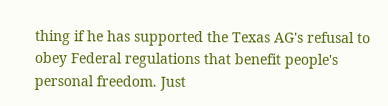thing if he has supported the Texas AG's refusal to obey Federal regulations that benefit people's personal freedom. Just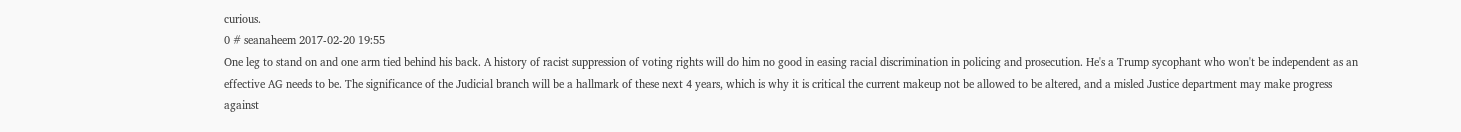curious.
0 # seanaheem 2017-02-20 19:55
One leg to stand on and one arm tied behind his back. A history of racist suppression of voting rights will do him no good in easing racial discrimination in policing and prosecution. He's a Trump sycophant who won't be independent as an effective AG needs to be. The significance of the Judicial branch will be a hallmark of these next 4 years, which is why it is critical the current makeup not be allowed to be altered, and a misled Justice department may make progress against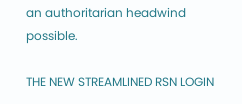an authoritarian headwind possible.

THE NEW STREAMLINED RSN LOGIN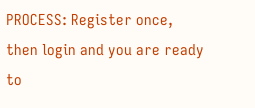PROCESS: Register once, then login and you are ready to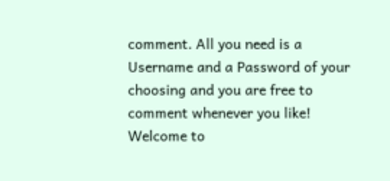comment. All you need is a Username and a Password of your choosing and you are free to comment whenever you like! Welcome to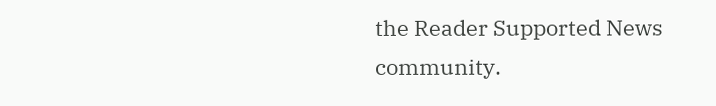the Reader Supported News community.